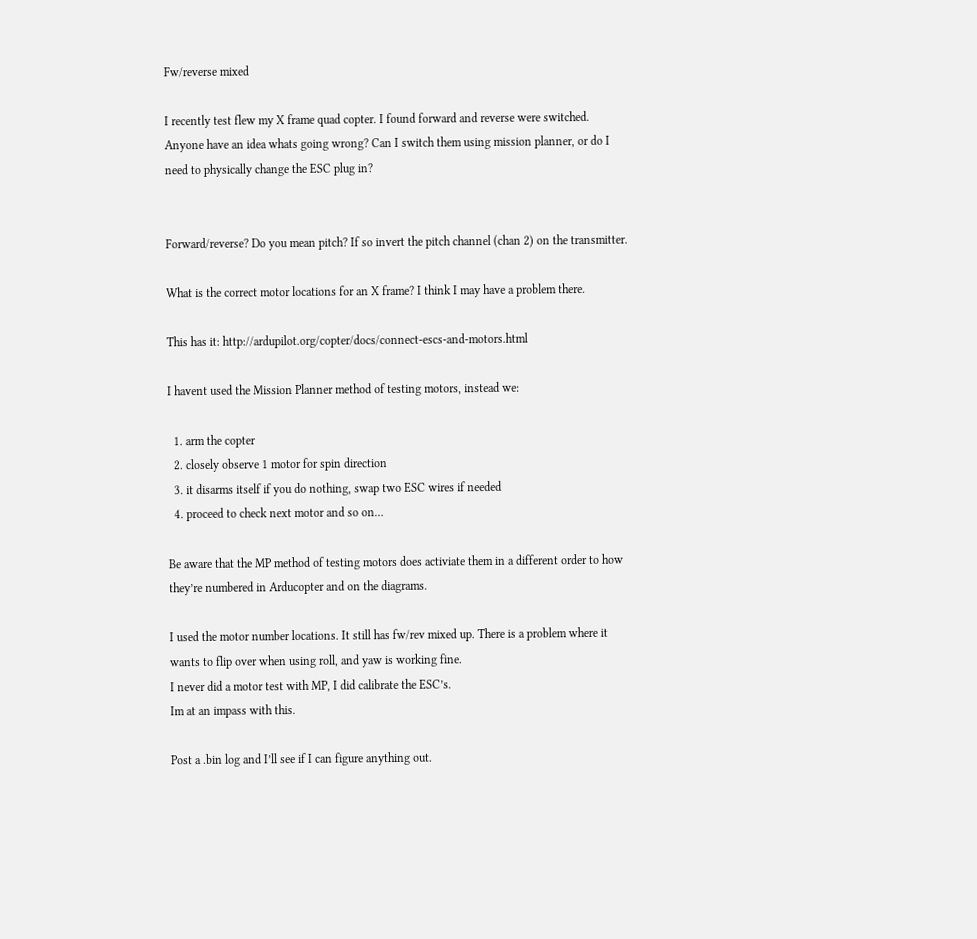Fw/reverse mixed

I recently test flew my X frame quad copter. I found forward and reverse were switched.
Anyone have an idea whats going wrong? Can I switch them using mission planner, or do I need to physically change the ESC plug in?


Forward/reverse? Do you mean pitch? If so invert the pitch channel (chan 2) on the transmitter.

What is the correct motor locations for an X frame? I think I may have a problem there.

This has it: http://ardupilot.org/copter/docs/connect-escs-and-motors.html

I havent used the Mission Planner method of testing motors, instead we:

  1. arm the copter
  2. closely observe 1 motor for spin direction
  3. it disarms itself if you do nothing, swap two ESC wires if needed
  4. proceed to check next motor and so on…

Be aware that the MP method of testing motors does activiate them in a different order to how they’re numbered in Arducopter and on the diagrams.

I used the motor number locations. It still has fw/rev mixed up. There is a problem where it wants to flip over when using roll, and yaw is working fine.
I never did a motor test with MP, I did calibrate the ESC’s.
Im at an impass with this.

Post a .bin log and I’ll see if I can figure anything out.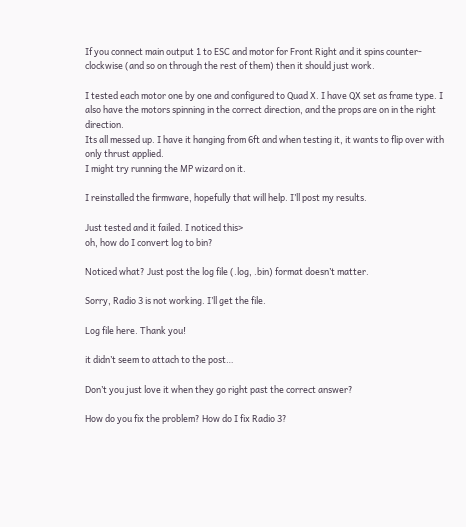If you connect main output 1 to ESC and motor for Front Right and it spins counter-clockwise (and so on through the rest of them) then it should just work.

I tested each motor one by one and configured to Quad X. I have QX set as frame type. I also have the motors spinning in the correct direction, and the props are on in the right direction.
Its all messed up. I have it hanging from 6ft and when testing it, it wants to flip over with only thrust applied.
I might try running the MP wizard on it.

I reinstalled the firmware, hopefully that will help. I’ll post my results.

Just tested and it failed. I noticed this>
oh, how do I convert log to bin?

Noticed what? Just post the log file (.log, .bin) format doesn’t matter.

Sorry, Radio 3 is not working. I’ll get the file.

Log file here. Thank you!

it didn’t seem to attach to the post…

Don’t you just love it when they go right past the correct answer?

How do you fix the problem? How do I fix Radio 3?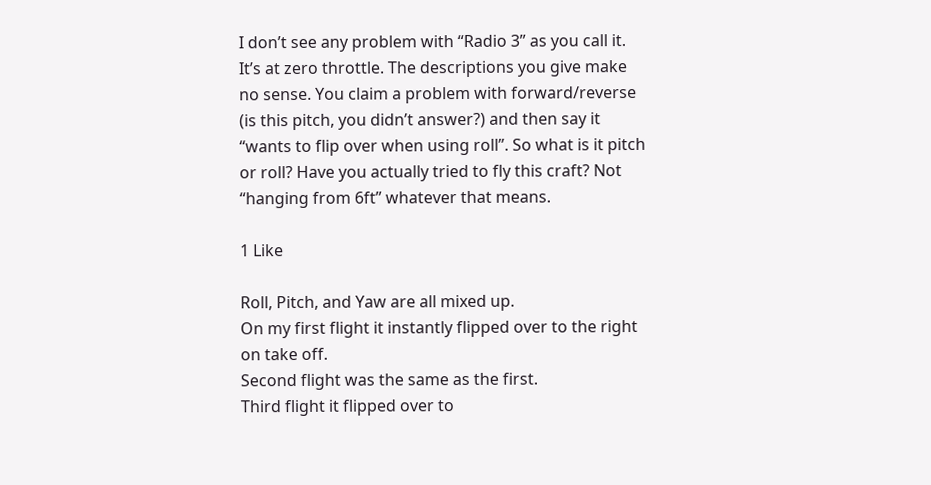I don’t see any problem with “Radio 3” as you call it. It’s at zero throttle. The descriptions you give make no sense. You claim a problem with forward/reverse (is this pitch, you didn’t answer?) and then say it “wants to flip over when using roll”. So what is it pitch or roll? Have you actually tried to fly this craft? Not “hanging from 6ft” whatever that means.

1 Like

Roll, Pitch, and Yaw are all mixed up.
On my first flight it instantly flipped over to the right on take off.
Second flight was the same as the first.
Third flight it flipped over to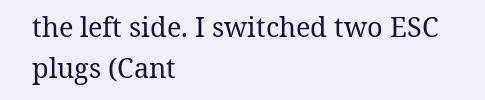the left side. I switched two ESC plugs (Cant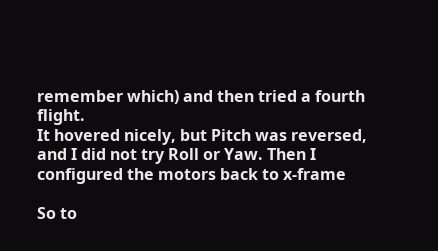remember which) and then tried a fourth flight.
It hovered nicely, but Pitch was reversed, and I did not try Roll or Yaw. Then I configured the motors back to x-frame

So to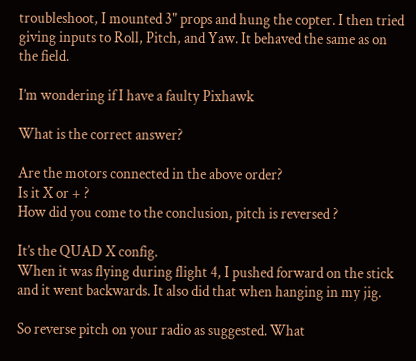troubleshoot, I mounted 3" props and hung the copter. I then tried giving inputs to Roll, Pitch, and Yaw. It behaved the same as on the field.

I’m wondering if I have a faulty Pixhawk

What is the correct answer?

Are the motors connected in the above order?
Is it X or + ?
How did you come to the conclusion, pitch is reversed ?

It’s the QUAD X config.
When it was flying during flight 4, I pushed forward on the stick and it went backwards. It also did that when hanging in my jig.

So reverse pitch on your radio as suggested. What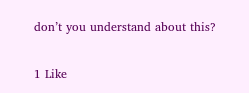don’t you understand about this?

1 Like